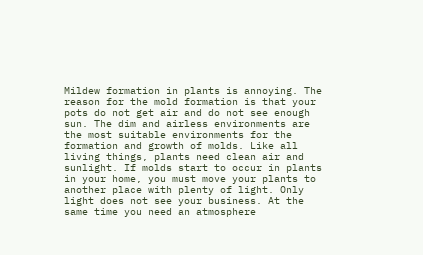Mildew formation in plants is annoying. The reason for the mold formation is that your pots do not get air and do not see enough sun. The dim and airless environments are the most suitable environments for the formation and growth of molds. Like all living things, plants need clean air and sunlight. If molds start to occur in plants in your home, you must move your plants to another place with plenty of light. Only light does not see your business. At the same time you need an atmosphere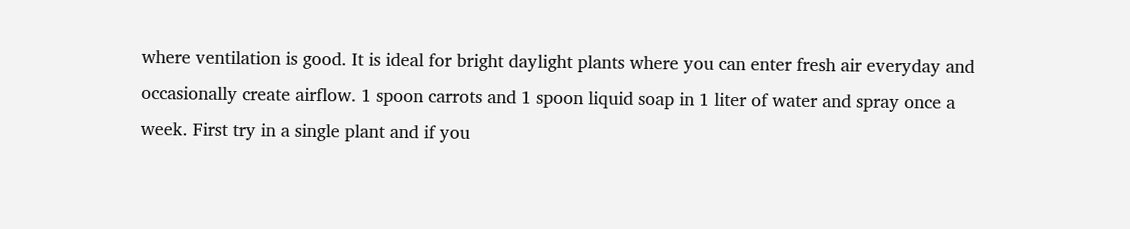where ventilation is good. It is ideal for bright daylight plants where you can enter fresh air everyday and occasionally create airflow. 1 spoon carrots and 1 spoon liquid soap in 1 liter of water and spray once a week. First try in a single plant and if you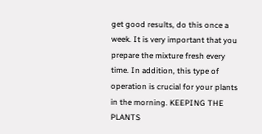get good results, do this once a week. It is very important that you prepare the mixture fresh every time. In addition, this type of operation is crucial for your plants in the morning. KEEPING THE PLANTS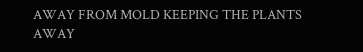AWAY FROM MOLD KEEPING THE PLANTS AWAY